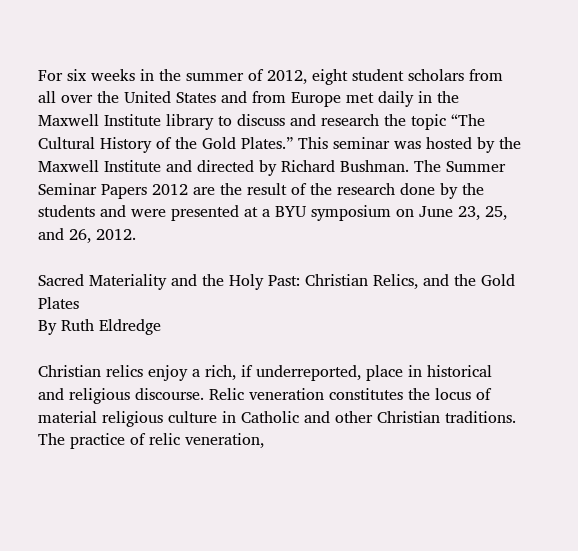For six weeks in the summer of 2012, eight student scholars from all over the United States and from Europe met daily in the Maxwell Institute library to discuss and research the topic “The Cultural History of the Gold Plates.” This seminar was hosted by the Maxwell Institute and directed by Richard Bushman. The Summer Seminar Papers 2012 are the result of the research done by the students and were presented at a BYU symposium on June 23, 25, and 26, 2012.

Sacred Materiality and the Holy Past: Christian Relics, and the Gold Plates
By Ruth Eldredge

Christian relics enjoy a rich, if underreported, place in historical and religious discourse. Relic veneration constitutes the locus of material religious culture in Catholic and other Christian traditions. The practice of relic veneration,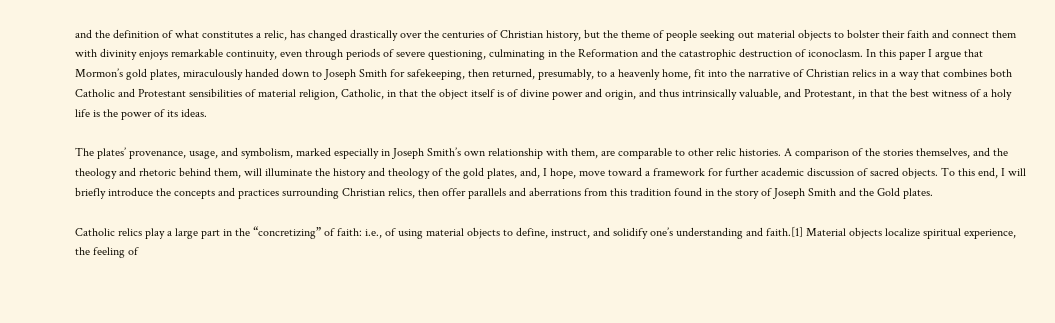and the definition of what constitutes a relic, has changed drastically over the centuries of Christian history, but the theme of people seeking out material objects to bolster their faith and connect them with divinity enjoys remarkable continuity, even through periods of severe questioning, culminating in the Reformation and the catastrophic destruction of iconoclasm. In this paper I argue that Mormon’s gold plates, miraculously handed down to Joseph Smith for safekeeping, then returned, presumably, to a heavenly home, fit into the narrative of Christian relics in a way that combines both Catholic and Protestant sensibilities of material religion, Catholic, in that the object itself is of divine power and origin, and thus intrinsically valuable, and Protestant, in that the best witness of a holy life is the power of its ideas.

The plates’ provenance, usage, and symbolism, marked especially in Joseph Smith’s own relationship with them, are comparable to other relic histories. A comparison of the stories themselves, and the theology and rhetoric behind them, will illuminate the history and theology of the gold plates, and, I hope, move toward a framework for further academic discussion of sacred objects. To this end, I will briefly introduce the concepts and practices surrounding Christian relics, then offer parallels and aberrations from this tradition found in the story of Joseph Smith and the Gold plates.

Catholic relics play a large part in the “concretizing” of faith: i.e., of using material objects to define, instruct, and solidify one’s understanding and faith.[1] Material objects localize spiritual experience, the feeling of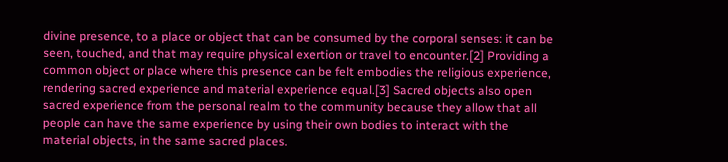divine presence, to a place or object that can be consumed by the corporal senses: it can be seen, touched, and that may require physical exertion or travel to encounter.[2] Providing a common object or place where this presence can be felt embodies the religious experience, rendering sacred experience and material experience equal.[3] Sacred objects also open sacred experience from the personal realm to the community because they allow that all people can have the same experience by using their own bodies to interact with the material objects, in the same sacred places.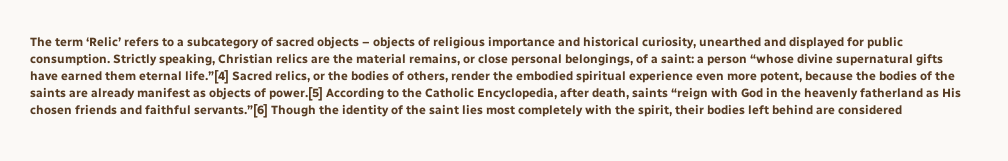The term ‘Relic’ refers to a subcategory of sacred objects – objects of religious importance and historical curiosity, unearthed and displayed for public consumption. Strictly speaking, Christian relics are the material remains, or close personal belongings, of a saint: a person “whose divine supernatural gifts have earned them eternal life.”[4] Sacred relics, or the bodies of others, render the embodied spiritual experience even more potent, because the bodies of the saints are already manifest as objects of power.[5] According to the Catholic Encyclopedia, after death, saints “reign with God in the heavenly fatherland as His chosen friends and faithful servants.”[6] Though the identity of the saint lies most completely with the spirit, their bodies left behind are considered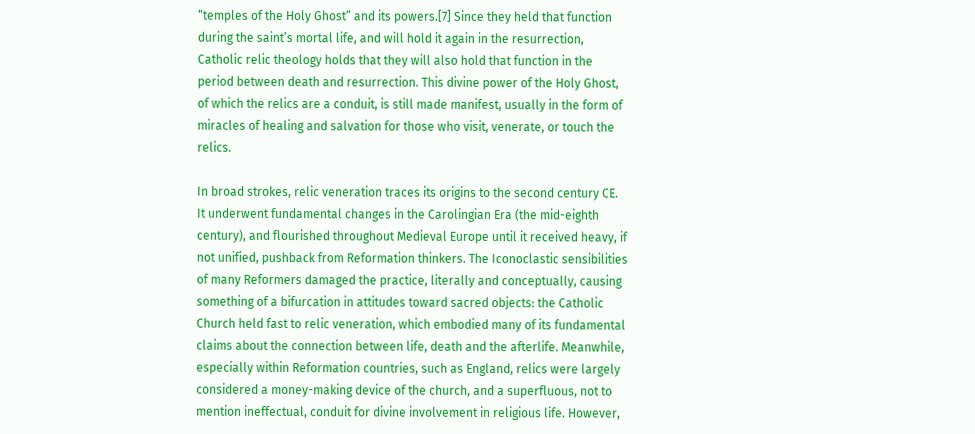“temples of the Holy Ghost” and its powers.[7] Since they held that function during the saint’s mortal life, and will hold it again in the resurrection, Catholic relic theology holds that they will also hold that function in the period between death and resurrection. This divine power of the Holy Ghost, of which the relics are a conduit, is still made manifest, usually in the form of miracles of healing and salvation for those who visit, venerate, or touch the relics.

In broad strokes, relic veneration traces its origins to the second century CE. It underwent fundamental changes in the Carolingian Era (the mid-eighth century), and flourished throughout Medieval Europe until it received heavy, if not unified, pushback from Reformation thinkers. The Iconoclastic sensibilities of many Reformers damaged the practice, literally and conceptually, causing something of a bifurcation in attitudes toward sacred objects: the Catholic Church held fast to relic veneration, which embodied many of its fundamental claims about the connection between life, death and the afterlife. Meanwhile, especially within Reformation countries, such as England, relics were largely considered a money-making device of the church, and a superfluous, not to mention ineffectual, conduit for divine involvement in religious life. However,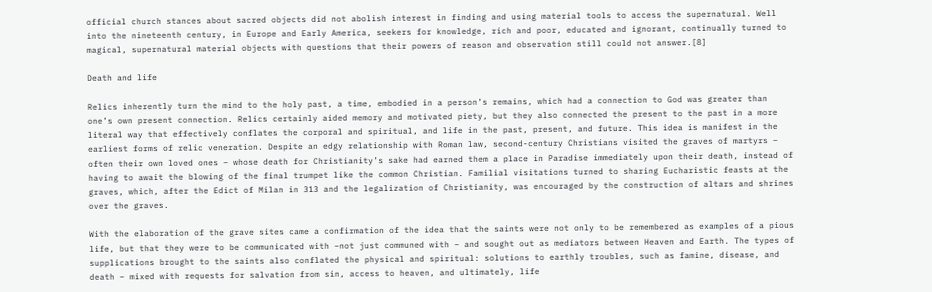official church stances about sacred objects did not abolish interest in finding and using material tools to access the supernatural. Well into the nineteenth century, in Europe and Early America, seekers for knowledge, rich and poor, educated and ignorant, continually turned to magical, supernatural material objects with questions that their powers of reason and observation still could not answer.[8]

Death and life

Relics inherently turn the mind to the holy past, a time, embodied in a person’s remains, which had a connection to God was greater than one’s own present connection. Relics certainly aided memory and motivated piety, but they also connected the present to the past in a more literal way that effectively conflates the corporal and spiritual, and life in the past, present, and future. This idea is manifest in the earliest forms of relic veneration. Despite an edgy relationship with Roman law, second-century Christians visited the graves of martyrs – often their own loved ones – whose death for Christianity’s sake had earned them a place in Paradise immediately upon their death, instead of having to await the blowing of the final trumpet like the common Christian. Familial visitations turned to sharing Eucharistic feasts at the graves, which, after the Edict of Milan in 313 and the legalization of Christianity, was encouraged by the construction of altars and shrines over the graves.

With the elaboration of the grave sites came a confirmation of the idea that the saints were not only to be remembered as examples of a pious life, but that they were to be communicated with –not just communed with – and sought out as mediators between Heaven and Earth. The types of supplications brought to the saints also conflated the physical and spiritual: solutions to earthly troubles, such as famine, disease, and death – mixed with requests for salvation from sin, access to heaven, and ultimately, life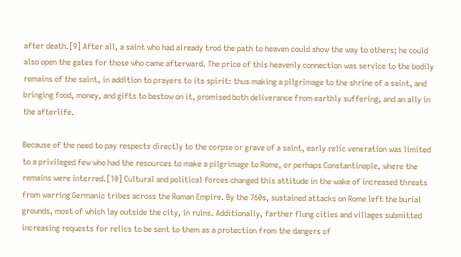after death.[9] After all, a saint who had already trod the path to heaven could show the way to others; he could also open the gates for those who came afterward. The price of this heavenly connection was service to the bodily remains of the saint, in addition to prayers to its spirit: thus making a pilgrimage to the shrine of a saint, and bringing food, money, and gifts to bestow on it, promised both deliverance from earthly suffering, and an ally in the afterlife.

Because of the need to pay respects directly to the corpse or grave of a saint, early relic veneration was limited to a privileged few who had the resources to make a pilgrimage to Rome, or perhaps Constantinople, where the remains were interred.[10] Cultural and political forces changed this attitude in the wake of increased threats from warring Germanic tribes across the Roman Empire. By the 760s, sustained attacks on Rome left the burial grounds, most of which lay outside the city, in ruins. Additionally, farther flung cities and villages submitted increasing requests for relics to be sent to them as a protection from the dangers of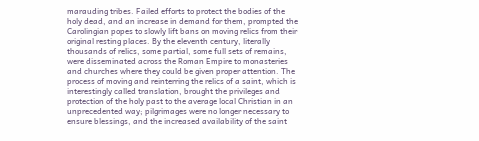marauding tribes. Failed efforts to protect the bodies of the holy dead, and an increase in demand for them, prompted the Carolingian popes to slowly lift bans on moving relics from their original resting places. By the eleventh century, literally thousands of relics, some partial, some full sets of remains, were disseminated across the Roman Empire to monasteries and churches where they could be given proper attention. The process of moving and reinterring the relics of a saint, which is interestingly called translation, brought the privileges and protection of the holy past to the average local Christian in an unprecedented way; pilgrimages were no longer necessary to ensure blessings, and the increased availability of the saint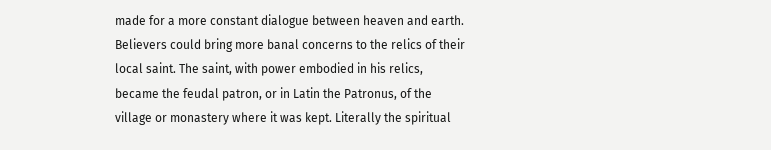made for a more constant dialogue between heaven and earth. Believers could bring more banal concerns to the relics of their local saint. The saint, with power embodied in his relics, became the feudal patron, or in Latin the Patronus, of the village or monastery where it was kept. Literally the spiritual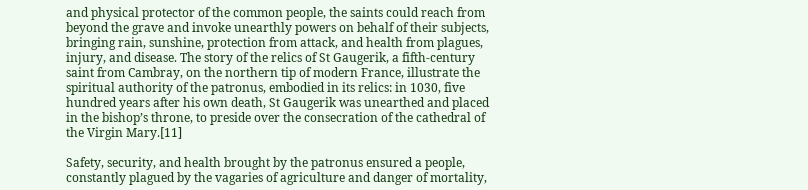and physical protector of the common people, the saints could reach from beyond the grave and invoke unearthly powers on behalf of their subjects, bringing rain, sunshine, protection from attack, and health from plagues, injury, and disease. The story of the relics of St Gaugerik, a fifth-century saint from Cambray, on the northern tip of modern France, illustrate the spiritual authority of the patronus, embodied in its relics: in 1030, five hundred years after his own death, St Gaugerik was unearthed and placed in the bishop’s throne, to preside over the consecration of the cathedral of the Virgin Mary.[11]

Safety, security, and health brought by the patronus ensured a people, constantly plagued by the vagaries of agriculture and danger of mortality,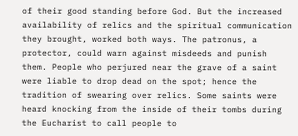of their good standing before God. But the increased availability of relics and the spiritual communication they brought, worked both ways. The patronus, a protector, could warn against misdeeds and punish them. People who perjured near the grave of a saint were liable to drop dead on the spot; hence the tradition of swearing over relics. Some saints were heard knocking from the inside of their tombs during the Eucharist to call people to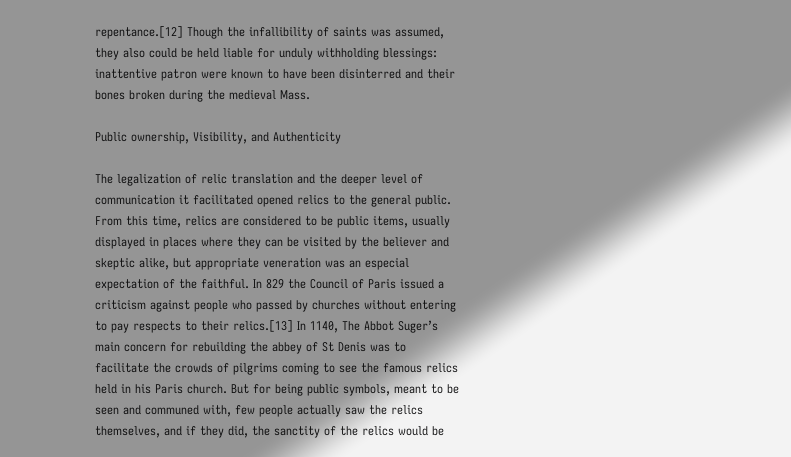repentance.[12] Though the infallibility of saints was assumed, they also could be held liable for unduly withholding blessings: inattentive patron were known to have been disinterred and their bones broken during the medieval Mass.

Public ownership, Visibility, and Authenticity

The legalization of relic translation and the deeper level of communication it facilitated opened relics to the general public. From this time, relics are considered to be public items, usually displayed in places where they can be visited by the believer and skeptic alike, but appropriate veneration was an especial expectation of the faithful. In 829 the Council of Paris issued a criticism against people who passed by churches without entering to pay respects to their relics.[13] In 1140, The Abbot Suger’s main concern for rebuilding the abbey of St Denis was to facilitate the crowds of pilgrims coming to see the famous relics held in his Paris church. But for being public symbols, meant to be seen and communed with, few people actually saw the relics themselves, and if they did, the sanctity of the relics would be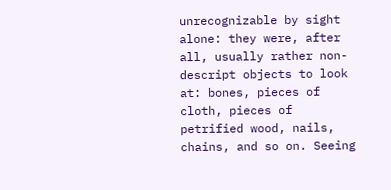unrecognizable by sight alone: they were, after all, usually rather non-descript objects to look at: bones, pieces of cloth, pieces of petrified wood, nails, chains, and so on. Seeing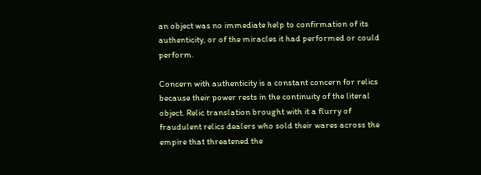an object was no immediate help to confirmation of its authenticity, or of the miracles it had performed or could perform.

Concern with authenticity is a constant concern for relics because their power rests in the continuity of the literal object. Relic translation brought with it a flurry of fraudulent relics dealers who sold their wares across the empire that threatened the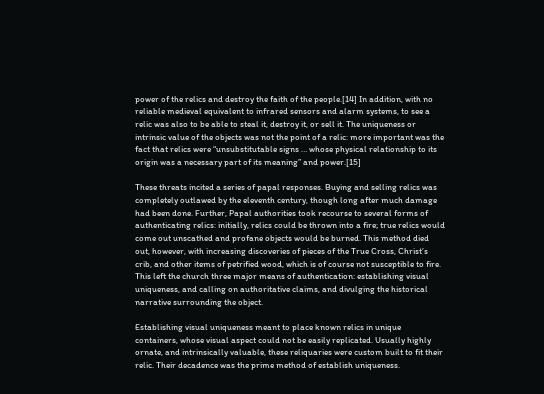power of the relics and destroy the faith of the people.[14] In addition, with no reliable medieval equivalent to infrared sensors and alarm systems, to see a relic was also to be able to steal it, destroy it, or sell it. The uniqueness or intrinsic value of the objects was not the point of a relic: more important was the fact that relics were “unsubstitutable signs … whose physical relationship to its origin was a necessary part of its meaning” and power.[15]

These threats incited a series of papal responses. Buying and selling relics was completely outlawed by the eleventh century, though long after much damage had been done. Further, Papal authorities took recourse to several forms of authenticating relics: initially, relics could be thrown into a fire; true relics would come out unscathed and profane objects would be burned. This method died out, however, with increasing discoveries of pieces of the True Cross, Christ’s crib, and other items of petrified wood, which is of course not susceptible to fire. This left the church three major means of authentication: establishing visual uniqueness, and calling on authoritative claims, and divulging the historical narrative surrounding the object.

Establishing visual uniqueness meant to place known relics in unique containers, whose visual aspect could not be easily replicated. Usually highly ornate, and intrinsically valuable, these reliquaries were custom built to fit their relic. Their decadence was the prime method of establish uniqueness.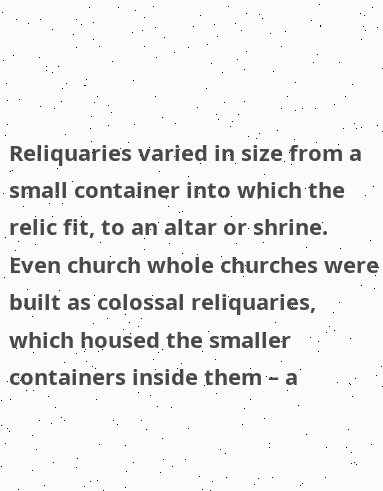Reliquaries varied in size from a small container into which the relic fit, to an altar or shrine. Even church whole churches were built as colossal reliquaries, which housed the smaller containers inside them – a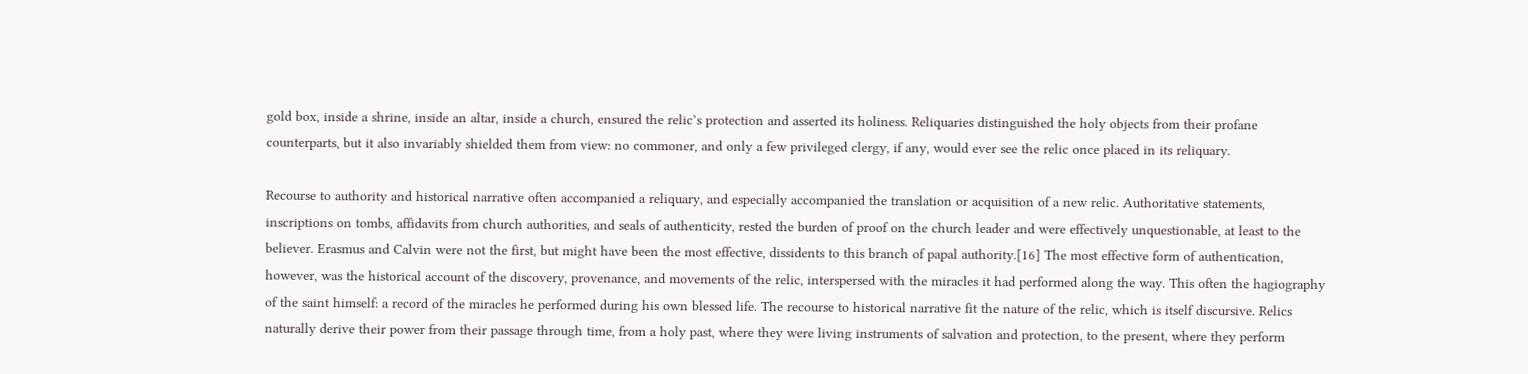gold box, inside a shrine, inside an altar, inside a church, ensured the relic’s protection and asserted its holiness. Reliquaries distinguished the holy objects from their profane counterparts, but it also invariably shielded them from view: no commoner, and only a few privileged clergy, if any, would ever see the relic once placed in its reliquary.

Recourse to authority and historical narrative often accompanied a reliquary, and especially accompanied the translation or acquisition of a new relic. Authoritative statements, inscriptions on tombs, affidavits from church authorities, and seals of authenticity, rested the burden of proof on the church leader and were effectively unquestionable, at least to the believer. Erasmus and Calvin were not the first, but might have been the most effective, dissidents to this branch of papal authority.[16] The most effective form of authentication, however, was the historical account of the discovery, provenance, and movements of the relic, interspersed with the miracles it had performed along the way. This often the hagiography of the saint himself: a record of the miracles he performed during his own blessed life. The recourse to historical narrative fit the nature of the relic, which is itself discursive. Relics naturally derive their power from their passage through time, from a holy past, where they were living instruments of salvation and protection, to the present, where they perform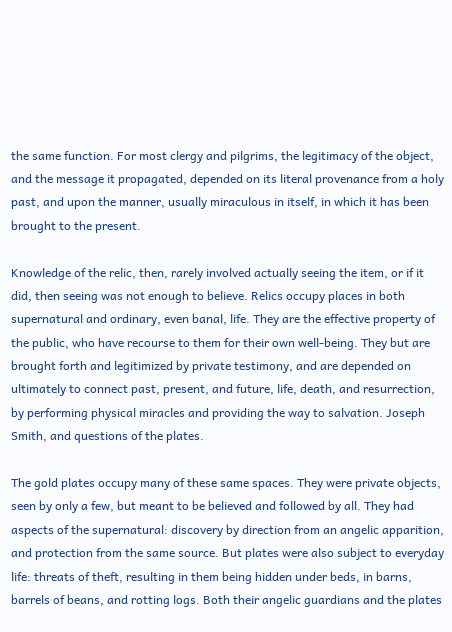the same function. For most clergy and pilgrims, the legitimacy of the object, and the message it propagated, depended on its literal provenance from a holy past, and upon the manner, usually miraculous in itself, in which it has been brought to the present.

Knowledge of the relic, then, rarely involved actually seeing the item, or if it did, then seeing was not enough to believe. Relics occupy places in both supernatural and ordinary, even banal, life. They are the effective property of the public, who have recourse to them for their own well-being. They but are brought forth and legitimized by private testimony, and are depended on ultimately to connect past, present, and future, life, death, and resurrection, by performing physical miracles and providing the way to salvation. Joseph Smith, and questions of the plates.

The gold plates occupy many of these same spaces. They were private objects, seen by only a few, but meant to be believed and followed by all. They had aspects of the supernatural: discovery by direction from an angelic apparition, and protection from the same source. But plates were also subject to everyday life: threats of theft, resulting in them being hidden under beds, in barns, barrels of beans, and rotting logs. Both their angelic guardians and the plates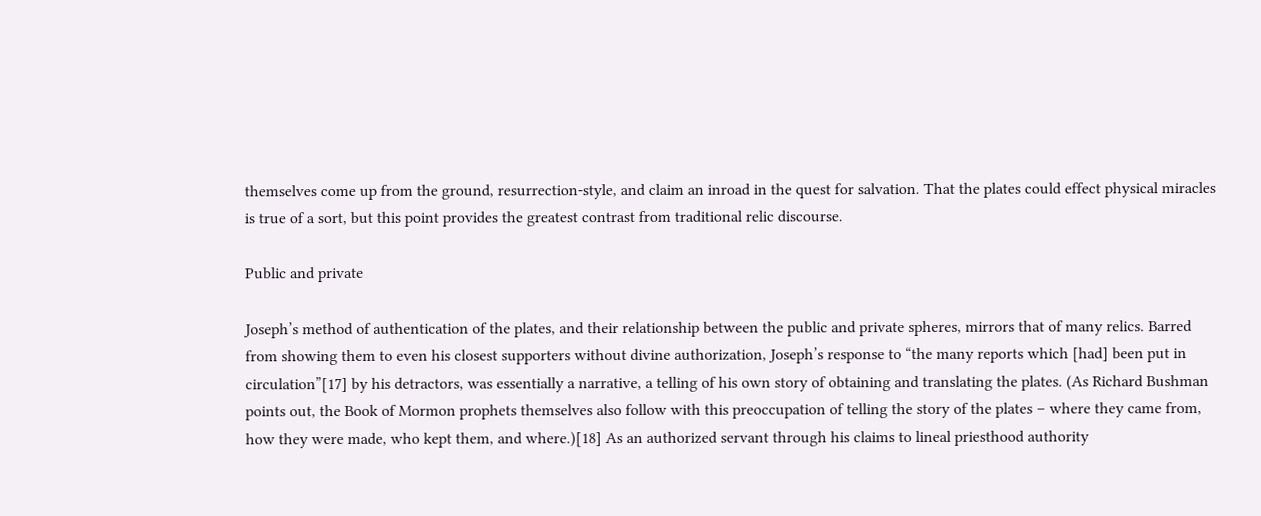themselves come up from the ground, resurrection-style, and claim an inroad in the quest for salvation. That the plates could effect physical miracles is true of a sort, but this point provides the greatest contrast from traditional relic discourse.

Public and private

Joseph’s method of authentication of the plates, and their relationship between the public and private spheres, mirrors that of many relics. Barred from showing them to even his closest supporters without divine authorization, Joseph’s response to “the many reports which [had] been put in circulation”[17] by his detractors, was essentially a narrative, a telling of his own story of obtaining and translating the plates. (As Richard Bushman points out, the Book of Mormon prophets themselves also follow with this preoccupation of telling the story of the plates – where they came from, how they were made, who kept them, and where.)[18] As an authorized servant through his claims to lineal priesthood authority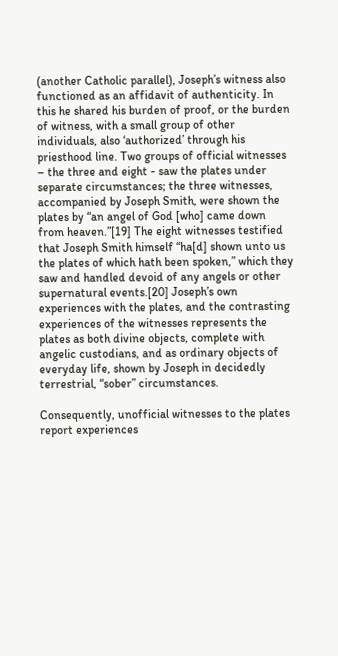(another Catholic parallel), Joseph’s witness also functioned as an affidavit of authenticity. In this he shared his burden of proof, or the burden of witness, with a small group of other individuals, also ‘authorized’ through his priesthood line. Two groups of official witnesses – the three and eight - saw the plates under separate circumstances; the three witnesses, accompanied by Joseph Smith, were shown the plates by “an angel of God [who] came down from heaven.”[19] The eight witnesses testified that Joseph Smith himself “ha[d] shown unto us the plates of which hath been spoken,” which they saw and handled devoid of any angels or other supernatural events.[20] Joseph’s own experiences with the plates, and the contrasting experiences of the witnesses represents the plates as both divine objects, complete with angelic custodians, and as ordinary objects of everyday life, shown by Joseph in decidedly terrestrial, “sober” circumstances.

Consequently, unofficial witnesses to the plates report experiences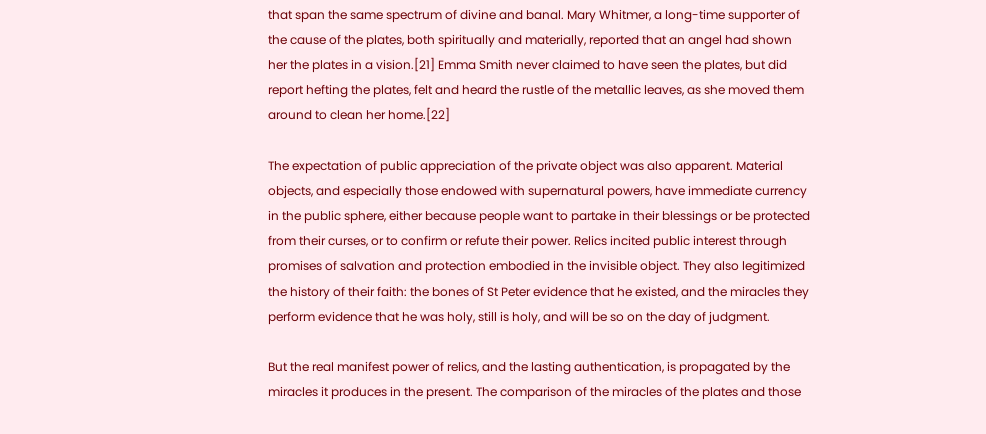that span the same spectrum of divine and banal. Mary Whitmer, a long-time supporter of the cause of the plates, both spiritually and materially, reported that an angel had shown her the plates in a vision.[21] Emma Smith never claimed to have seen the plates, but did report hefting the plates, felt and heard the rustle of the metallic leaves, as she moved them around to clean her home.[22]

The expectation of public appreciation of the private object was also apparent. Material objects, and especially those endowed with supernatural powers, have immediate currency in the public sphere, either because people want to partake in their blessings or be protected from their curses, or to confirm or refute their power. Relics incited public interest through promises of salvation and protection embodied in the invisible object. They also legitimized the history of their faith: the bones of St Peter evidence that he existed, and the miracles they perform evidence that he was holy, still is holy, and will be so on the day of judgment.

But the real manifest power of relics, and the lasting authentication, is propagated by the miracles it produces in the present. The comparison of the miracles of the plates and those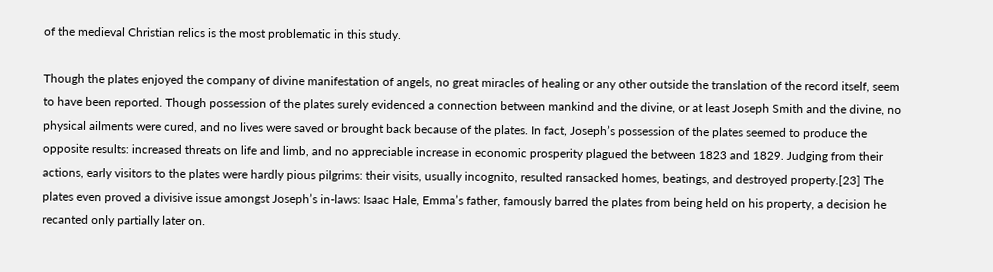of the medieval Christian relics is the most problematic in this study.

Though the plates enjoyed the company of divine manifestation of angels, no great miracles of healing or any other outside the translation of the record itself, seem to have been reported. Though possession of the plates surely evidenced a connection between mankind and the divine, or at least Joseph Smith and the divine, no physical ailments were cured, and no lives were saved or brought back because of the plates. In fact, Joseph’s possession of the plates seemed to produce the opposite results: increased threats on life and limb, and no appreciable increase in economic prosperity plagued the between 1823 and 1829. Judging from their actions, early visitors to the plates were hardly pious pilgrims: their visits, usually incognito, resulted ransacked homes, beatings, and destroyed property.[23] The plates even proved a divisive issue amongst Joseph’s in-laws: Isaac Hale, Emma’s father, famously barred the plates from being held on his property, a decision he recanted only partially later on.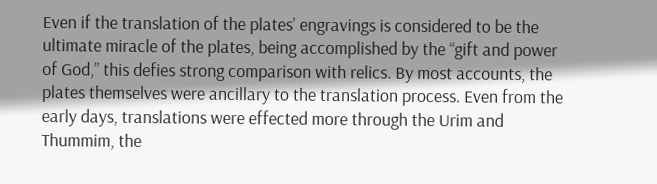Even if the translation of the plates’ engravings is considered to be the ultimate miracle of the plates, being accomplished by the “gift and power of God,” this defies strong comparison with relics. By most accounts, the plates themselves were ancillary to the translation process. Even from the early days, translations were effected more through the Urim and Thummim, the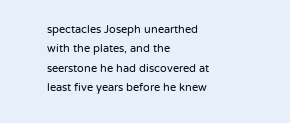spectacles Joseph unearthed with the plates, and the seerstone he had discovered at least five years before he knew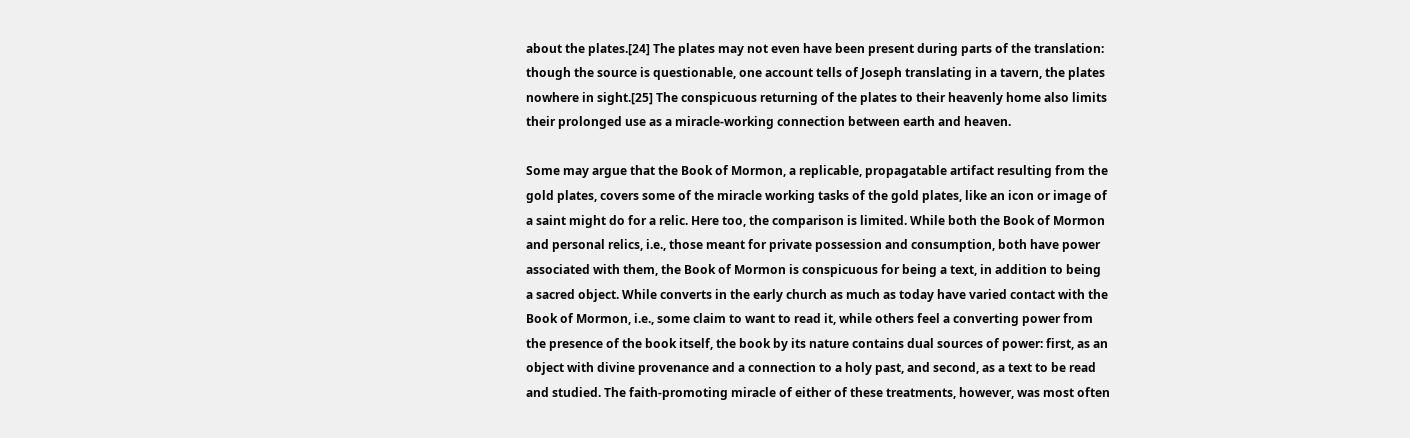about the plates.[24] The plates may not even have been present during parts of the translation: though the source is questionable, one account tells of Joseph translating in a tavern, the plates nowhere in sight.[25] The conspicuous returning of the plates to their heavenly home also limits their prolonged use as a miracle-working connection between earth and heaven.

Some may argue that the Book of Mormon, a replicable, propagatable artifact resulting from the gold plates, covers some of the miracle working tasks of the gold plates, like an icon or image of a saint might do for a relic. Here too, the comparison is limited. While both the Book of Mormon and personal relics, i.e., those meant for private possession and consumption, both have power associated with them, the Book of Mormon is conspicuous for being a text, in addition to being a sacred object. While converts in the early church as much as today have varied contact with the Book of Mormon, i.e., some claim to want to read it, while others feel a converting power from the presence of the book itself, the book by its nature contains dual sources of power: first, as an object with divine provenance and a connection to a holy past, and second, as a text to be read and studied. The faith-promoting miracle of either of these treatments, however, was most often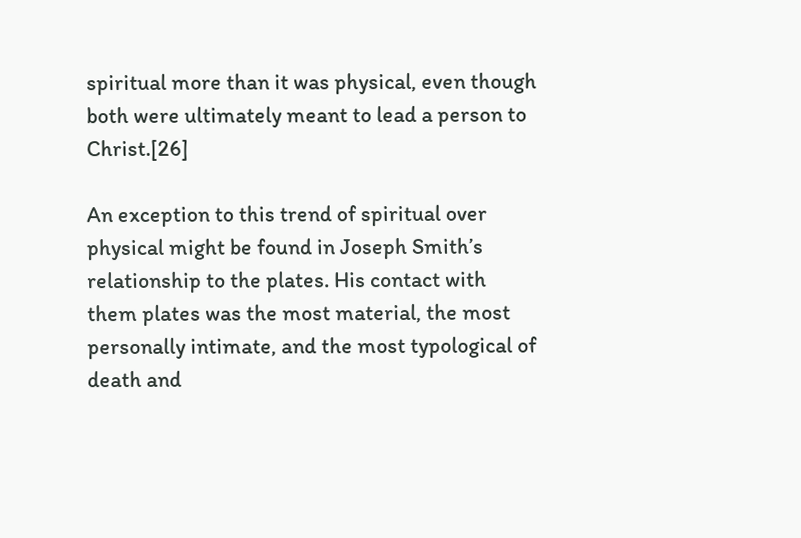spiritual more than it was physical, even though both were ultimately meant to lead a person to Christ.[26]

An exception to this trend of spiritual over physical might be found in Joseph Smith’s relationship to the plates. His contact with them plates was the most material, the most personally intimate, and the most typological of death and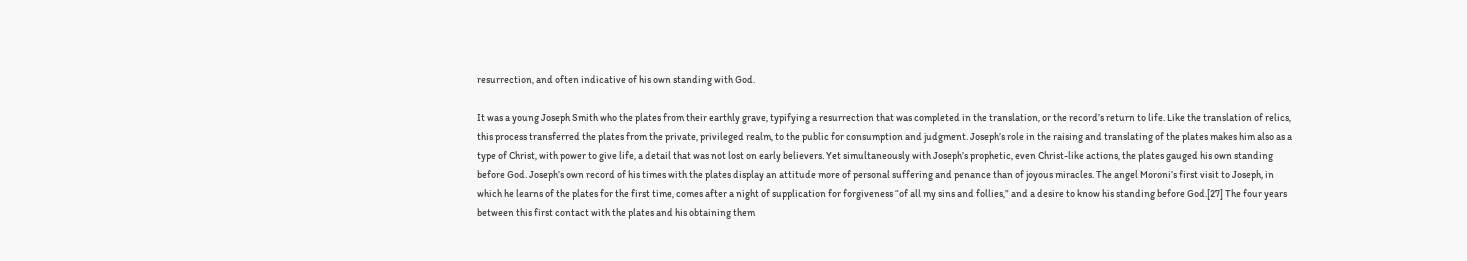resurrection, and often indicative of his own standing with God.

It was a young Joseph Smith who the plates from their earthly grave, typifying a resurrection that was completed in the translation, or the record’s return to life. Like the translation of relics, this process transferred the plates from the private, privileged realm, to the public for consumption and judgment. Joseph’s role in the raising and translating of the plates makes him also as a type of Christ, with power to give life, a detail that was not lost on early believers. Yet simultaneously with Joseph’s prophetic, even Christ-like actions, the plates gauged his own standing before God. Joseph’s own record of his times with the plates display an attitude more of personal suffering and penance than of joyous miracles. The angel Moroni’s first visit to Joseph, in which he learns of the plates for the first time, comes after a night of supplication for forgiveness “of all my sins and follies,” and a desire to know his standing before God.[27] The four years between this first contact with the plates and his obtaining them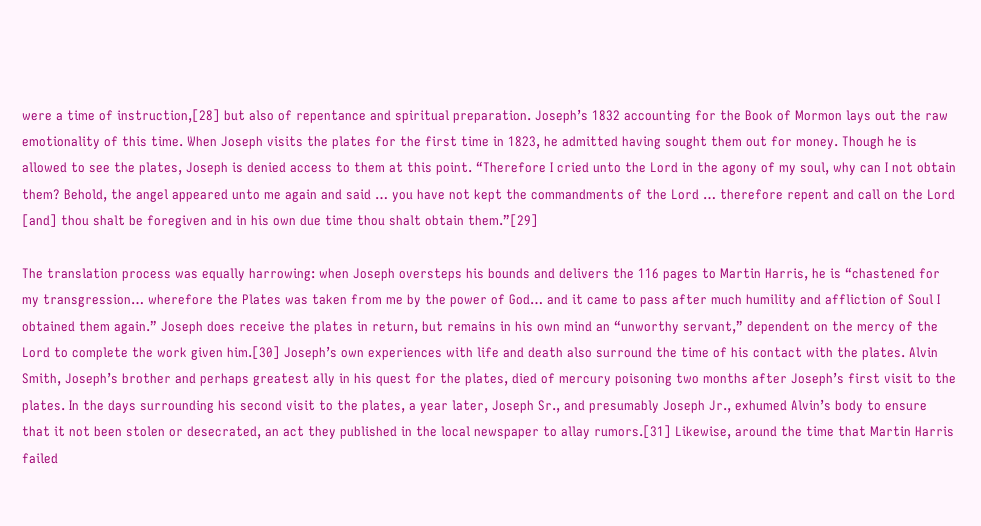were a time of instruction,[28] but also of repentance and spiritual preparation. Joseph’s 1832 accounting for the Book of Mormon lays out the raw emotionality of this time. When Joseph visits the plates for the first time in 1823, he admitted having sought them out for money. Though he is allowed to see the plates, Joseph is denied access to them at this point. “Therefore I cried unto the Lord in the agony of my soul, why can I not obtain them? Behold, the angel appeared unto me again and said … you have not kept the commandments of the Lord … therefore repent and call on the Lord [and] thou shalt be foregiven and in his own due time thou shalt obtain them.”[29]

The translation process was equally harrowing: when Joseph oversteps his bounds and delivers the 116 pages to Martin Harris, he is “chastened for my transgression… wherefore the Plates was taken from me by the power of God… and it came to pass after much humility and affliction of Soul I obtained them again.” Joseph does receive the plates in return, but remains in his own mind an “unworthy servant,” dependent on the mercy of the Lord to complete the work given him.[30] Joseph’s own experiences with life and death also surround the time of his contact with the plates. Alvin Smith, Joseph’s brother and perhaps greatest ally in his quest for the plates, died of mercury poisoning two months after Joseph’s first visit to the plates. In the days surrounding his second visit to the plates, a year later, Joseph Sr., and presumably Joseph Jr., exhumed Alvin’s body to ensure that it not been stolen or desecrated, an act they published in the local newspaper to allay rumors.[31] Likewise, around the time that Martin Harris failed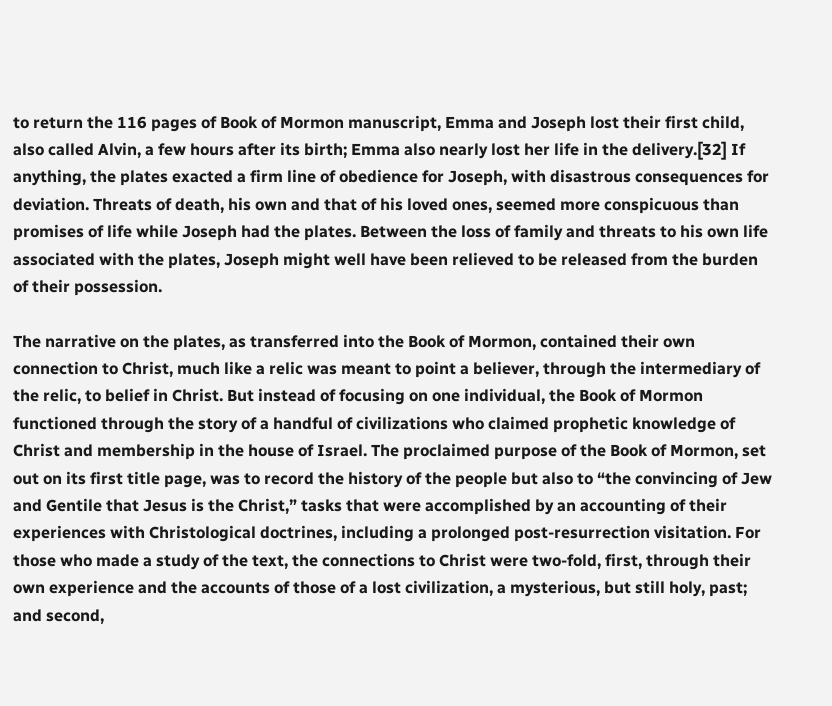to return the 116 pages of Book of Mormon manuscript, Emma and Joseph lost their first child, also called Alvin, a few hours after its birth; Emma also nearly lost her life in the delivery.[32] If anything, the plates exacted a firm line of obedience for Joseph, with disastrous consequences for deviation. Threats of death, his own and that of his loved ones, seemed more conspicuous than promises of life while Joseph had the plates. Between the loss of family and threats to his own life associated with the plates, Joseph might well have been relieved to be released from the burden of their possession.

The narrative on the plates, as transferred into the Book of Mormon, contained their own connection to Christ, much like a relic was meant to point a believer, through the intermediary of the relic, to belief in Christ. But instead of focusing on one individual, the Book of Mormon functioned through the story of a handful of civilizations who claimed prophetic knowledge of Christ and membership in the house of Israel. The proclaimed purpose of the Book of Mormon, set out on its first title page, was to record the history of the people but also to “the convincing of Jew and Gentile that Jesus is the Christ,” tasks that were accomplished by an accounting of their experiences with Christological doctrines, including a prolonged post-resurrection visitation. For those who made a study of the text, the connections to Christ were two-fold, first, through their own experience and the accounts of those of a lost civilization, a mysterious, but still holy, past; and second,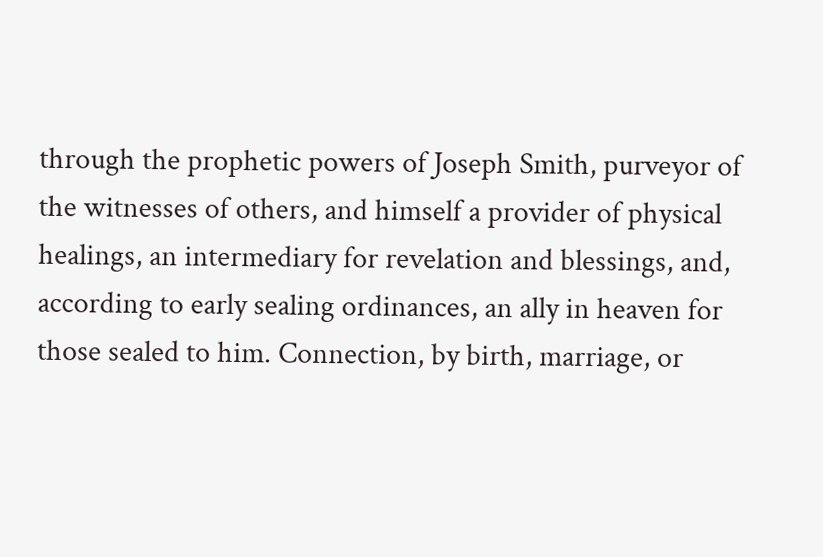through the prophetic powers of Joseph Smith, purveyor of the witnesses of others, and himself a provider of physical healings, an intermediary for revelation and blessings, and, according to early sealing ordinances, an ally in heaven for those sealed to him. Connection, by birth, marriage, or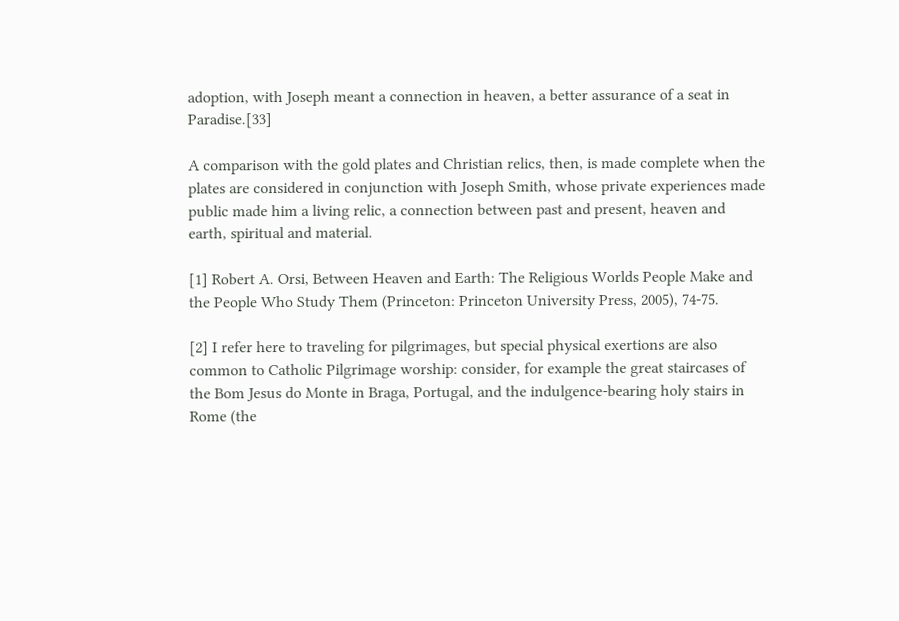adoption, with Joseph meant a connection in heaven, a better assurance of a seat in Paradise.[33]

A comparison with the gold plates and Christian relics, then, is made complete when the plates are considered in conjunction with Joseph Smith, whose private experiences made public made him a living relic, a connection between past and present, heaven and earth, spiritual and material.

[1] Robert A. Orsi, Between Heaven and Earth: The Religious Worlds People Make and the People Who Study Them (Princeton: Princeton University Press, 2005), 74-75.

[2] I refer here to traveling for pilgrimages, but special physical exertions are also common to Catholic Pilgrimage worship: consider, for example the great staircases of the Bom Jesus do Monte in Braga, Portugal, and the indulgence-bearing holy stairs in Rome (the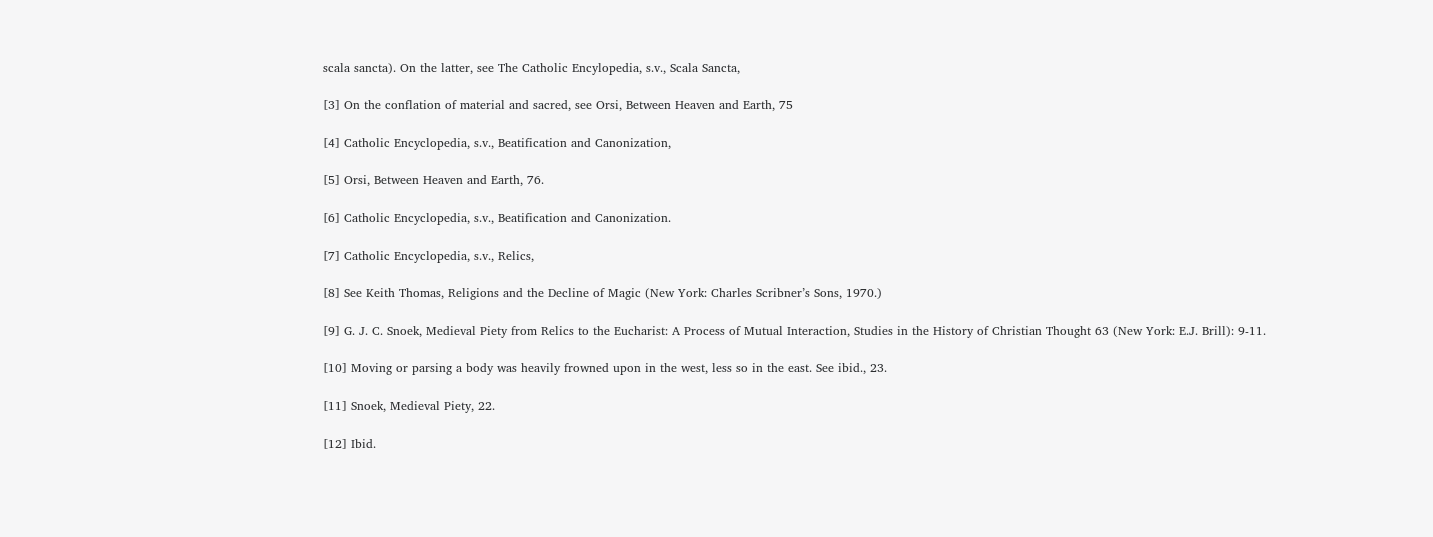scala sancta). On the latter, see The Catholic Encylopedia, s.v., Scala Sancta,

[3] On the conflation of material and sacred, see Orsi, Between Heaven and Earth, 75

[4] Catholic Encyclopedia, s.v., Beatification and Canonization,

[5] Orsi, Between Heaven and Earth, 76.

[6] Catholic Encyclopedia, s.v., Beatification and Canonization.

[7] Catholic Encyclopedia, s.v., Relics,

[8] See Keith Thomas, Religions and the Decline of Magic (New York: Charles Scribner’s Sons, 1970.)

[9] G. J. C. Snoek, Medieval Piety from Relics to the Eucharist: A Process of Mutual Interaction, Studies in the History of Christian Thought 63 (New York: E.J. Brill): 9-11.

[10] Moving or parsing a body was heavily frowned upon in the west, less so in the east. See ibid., 23.

[11] Snoek, Medieval Piety, 22.

[12] Ibid.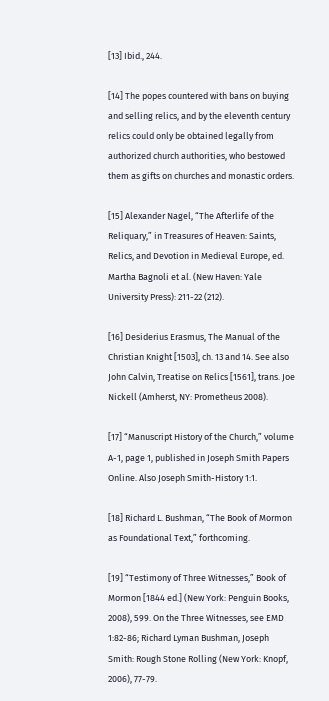[13] Ibid., 244.

[14] The popes countered with bans on buying and selling relics, and by the eleventh century relics could only be obtained legally from authorized church authorities, who bestowed them as gifts on churches and monastic orders.

[15] Alexander Nagel, “The Afterlife of the Reliquary,” in Treasures of Heaven: Saints, Relics, and Devotion in Medieval Europe, ed. Martha Bagnoli et al. (New Haven: Yale University Press): 211-22 (212).

[16] Desiderius Erasmus, The Manual of the Christian Knight [1503], ch. 13 and 14. See also John Calvin, Treatise on Relics [1561], trans. Joe Nickell (Amherst, NY: Prometheus 2008).

[17] “Manuscript History of the Church,” volume A-1, page 1, published in Joseph Smith Papers Online. Also Joseph Smith-History 1:1.

[18] Richard L. Bushman, “The Book of Mormon as Foundational Text,” forthcoming.

[19] “Testimony of Three Witnesses,” Book of Mormon [1844 ed.] (New York: Penguin Books, 2008), 599. On the Three Witnesses, see EMD 1:82-86; Richard Lyman Bushman, Joseph Smith: Rough Stone Rolling (New York: Knopf, 2006), 77-79.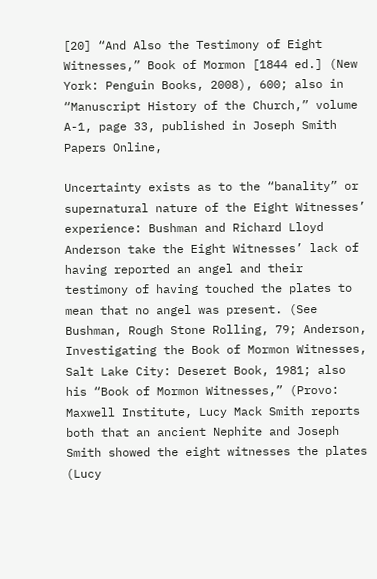[20] “And Also the Testimony of Eight Witnesses,” Book of Mormon [1844 ed.] (New York: Penguin Books, 2008), 600; also in “Manuscript History of the Church,” volume A-1, page 33, published in Joseph Smith Papers Online,

Uncertainty exists as to the “banality” or supernatural nature of the Eight Witnesses’ experience: Bushman and Richard Lloyd Anderson take the Eight Witnesses’ lack of having reported an angel and their testimony of having touched the plates to mean that no angel was present. (See Bushman, Rough Stone Rolling, 79; Anderson, Investigating the Book of Mormon Witnesses, Salt Lake City: Deseret Book, 1981; also his “Book of Mormon Witnesses,” (Provo: Maxwell Institute, Lucy Mack Smith reports both that an ancient Nephite and Joseph Smith showed the eight witnesses the plates (Lucy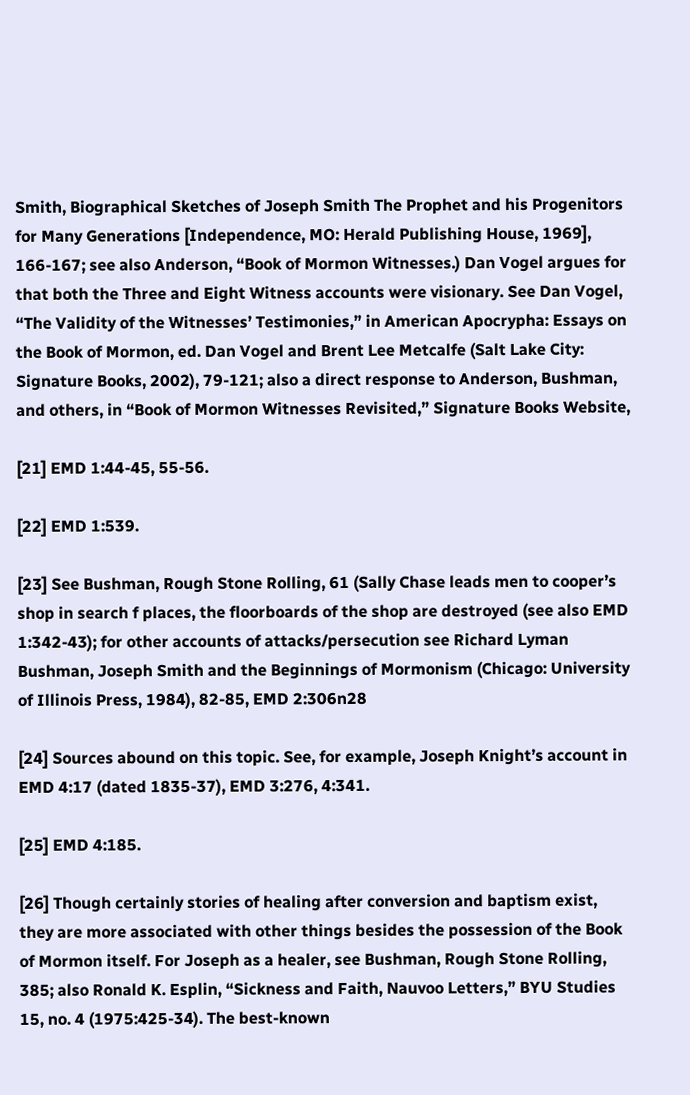Smith, Biographical Sketches of Joseph Smith The Prophet and his Progenitors for Many Generations [Independence, MO: Herald Publishing House, 1969], 166-167; see also Anderson, “Book of Mormon Witnesses.) Dan Vogel argues for that both the Three and Eight Witness accounts were visionary. See Dan Vogel, “The Validity of the Witnesses’ Testimonies,” in American Apocrypha: Essays on the Book of Mormon, ed. Dan Vogel and Brent Lee Metcalfe (Salt Lake City: Signature Books, 2002), 79-121; also a direct response to Anderson, Bushman, and others, in “Book of Mormon Witnesses Revisited,” Signature Books Website,

[21] EMD 1:44-45, 55-56.

[22] EMD 1:539.

[23] See Bushman, Rough Stone Rolling, 61 (Sally Chase leads men to cooper’s shop in search f places, the floorboards of the shop are destroyed (see also EMD 1:342-43); for other accounts of attacks/persecution see Richard Lyman Bushman, Joseph Smith and the Beginnings of Mormonism (Chicago: University of Illinois Press, 1984), 82-85, EMD 2:306n28

[24] Sources abound on this topic. See, for example, Joseph Knight’s account in EMD 4:17 (dated 1835-37), EMD 3:276, 4:341.

[25] EMD 4:185.

[26] Though certainly stories of healing after conversion and baptism exist, they are more associated with other things besides the possession of the Book of Mormon itself. For Joseph as a healer, see Bushman, Rough Stone Rolling, 385; also Ronald K. Esplin, “Sickness and Faith, Nauvoo Letters,” BYU Studies 15, no. 4 (1975:425-34). The best-known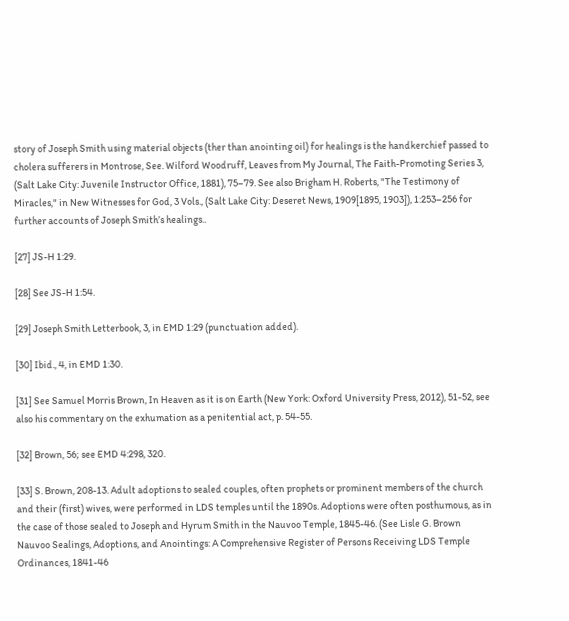story of Joseph Smith using material objects (ther than anointing oil) for healings is the handkerchief passed to cholera sufferers in Montrose, See. Wilford Woodruff, Leaves from My Journal, The Faith-Promoting Series 3, (Salt Lake City: Juvenile Instructor Office, 1881), 75–79. See also Brigham H. Roberts, "The Testimony of Miracles," in New Witnesses for God, 3 Vols., (Salt Lake City: Deseret News, 1909[1895, 1903]), 1:253–256 for further accounts of Joseph Smith’s healings..

[27] JS-H 1:29.

[28] See JS-H 1:54.

[29] Joseph Smith Letterbook, 3, in EMD 1:29 (punctuation added).

[30] Ibid., 4, in EMD 1:30.

[31] See Samuel Morris Brown, In Heaven as it is on Earth (New York: Oxford University Press, 2012), 51-52, see also his commentary on the exhumation as a penitential act, p. 54-55.

[32] Brown, 56; see EMD 4:298, 320.

[33] S. Brown, 208-13. Adult adoptions to sealed couples, often prophets or prominent members of the church and their (first) wives, were performed in LDS temples until the 1890s. Adoptions were often posthumous, as in the case of those sealed to Joseph and Hyrum Smith in the Nauvoo Temple, 1845-46. (See Lisle G. Brown Nauvoo Sealings, Adoptions, and Anointings: A Comprehensive Register of Persons Receiving LDS Temple Ordinances, 1841-46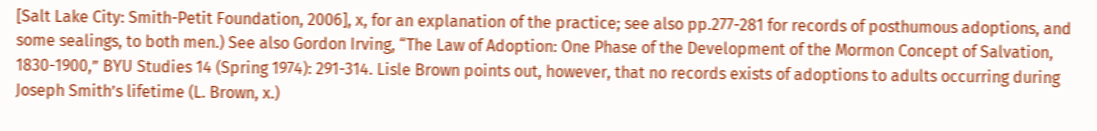[Salt Lake City: Smith-Petit Foundation, 2006], x, for an explanation of the practice; see also pp.277-281 for records of posthumous adoptions, and some sealings, to both men.) See also Gordon Irving, “The Law of Adoption: One Phase of the Development of the Mormon Concept of Salvation, 1830-1900,” BYU Studies 14 (Spring 1974): 291-314. Lisle Brown points out, however, that no records exists of adoptions to adults occurring during Joseph Smith’s lifetime (L. Brown, x.)